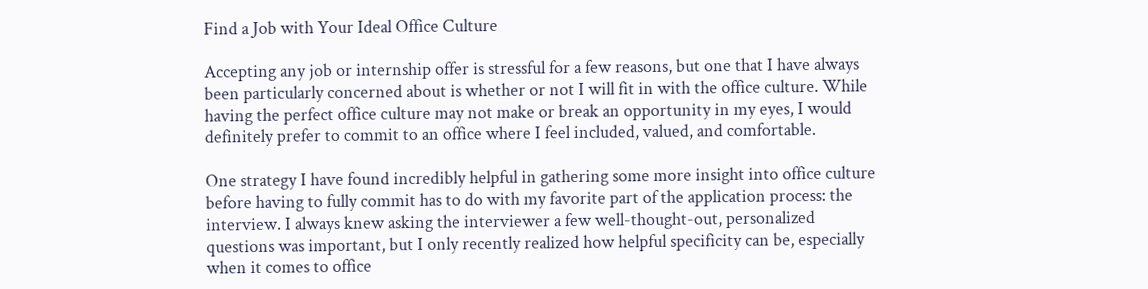Find a Job with Your Ideal Office Culture

Accepting any job or internship offer is stressful for a few reasons, but one that I have always been particularly concerned about is whether or not I will fit in with the office culture. While having the perfect office culture may not make or break an opportunity in my eyes, I would definitely prefer to commit to an office where I feel included, valued, and comfortable.

One strategy I have found incredibly helpful in gathering some more insight into office culture before having to fully commit has to do with my favorite part of the application process: the interview. I always knew asking the interviewer a few well-thought-out, personalized questions was important, but I only recently realized how helpful specificity can be, especially when it comes to office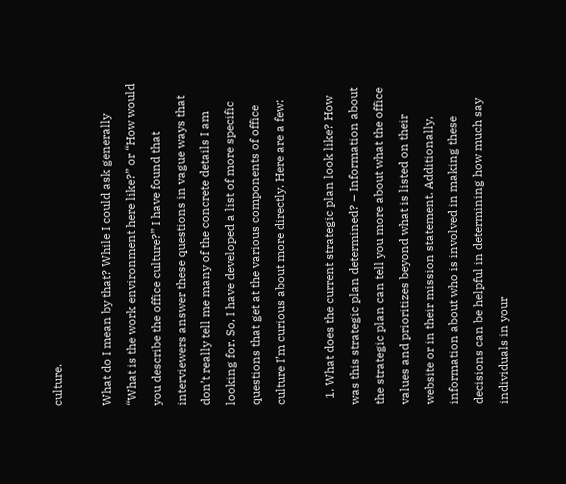culture.

What do I mean by that? While I could ask generally “What is the work environment here like?” or “How would you describe the office culture?” I have found that interviewers answer these questions in vague ways that don’t really tell me many of the concrete details I am looking for. So, I have developed a list of more specific questions that get at the various components of office culture I’m curious about more directly. Here are a few:

  1. What does the current strategic plan look like? How was this strategic plan determined? – Information about the strategic plan can tell you more about what the office values and prioritizes beyond what is listed on their website or in their mission statement. Additionally, information about who is involved in making these decisions can be helpful in determining how much say individuals in your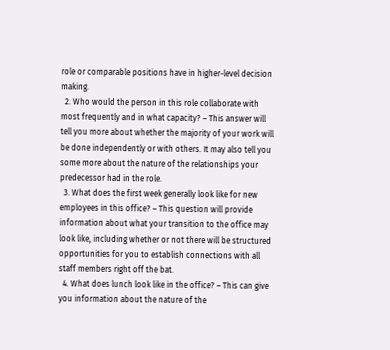role or comparable positions have in higher-level decision making.
  2. Who would the person in this role collaborate with most frequently and in what capacity? – This answer will tell you more about whether the majority of your work will be done independently or with others. It may also tell you some more about the nature of the relationships your predecessor had in the role.
  3. What does the first week generally look like for new employees in this office? – This question will provide information about what your transition to the office may look like, including whether or not there will be structured opportunities for you to establish connections with all staff members right off the bat.
  4. What does lunch look like in the office? – This can give you information about the nature of the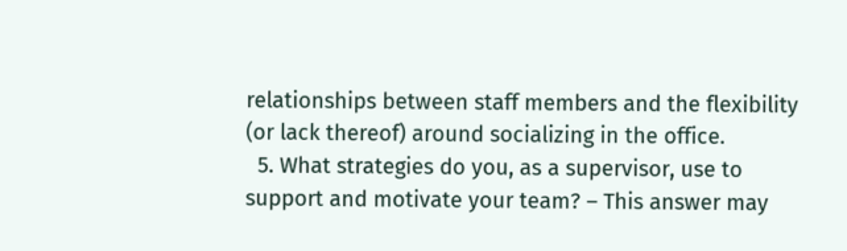relationships between staff members and the flexibility (or lack thereof) around socializing in the office.
  5. What strategies do you, as a supervisor, use to support and motivate your team? – This answer may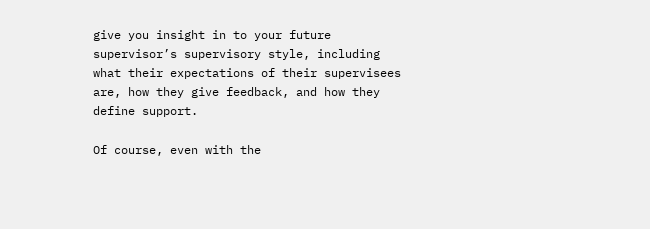give you insight in to your future supervisor’s supervisory style, including what their expectations of their supervisees are, how they give feedback, and how they define support.

Of course, even with the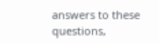answers to these questions,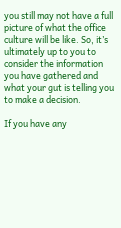you still may not have a full picture of what the office culture will be like. So, it’s ultimately up to you to consider the information you have gathered and what your gut is telling you to make a decision.

If you have any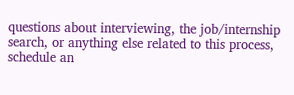questions about interviewing, the job/internship search, or anything else related to this process, schedule an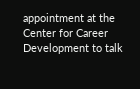appointment at the Center for Career Development to talk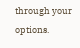through your options.